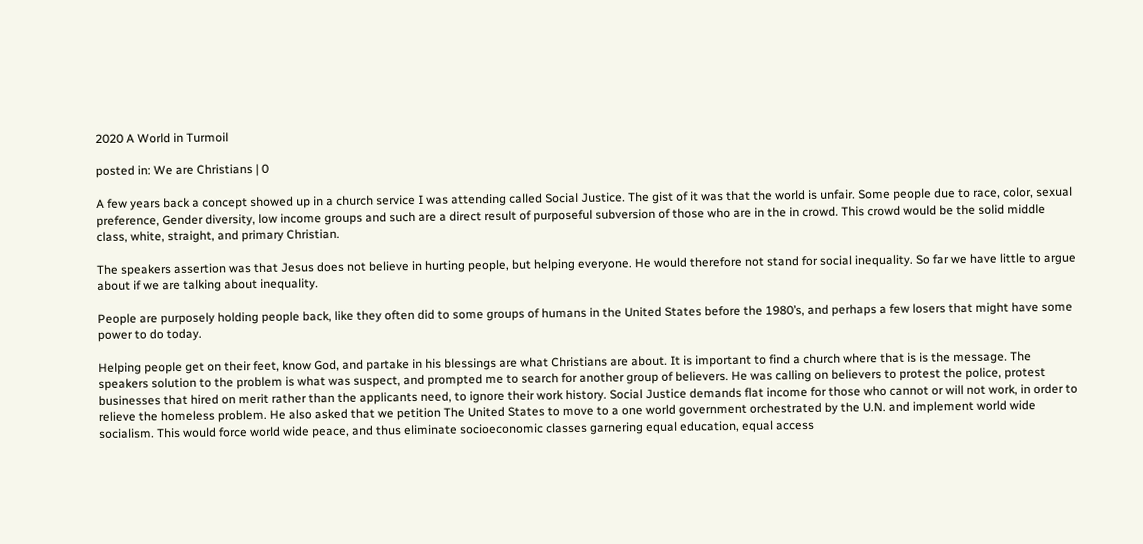2020 A World in Turmoil

posted in: We are Christians | 0

A few years back a concept showed up in a church service I was attending called Social Justice. The gist of it was that the world is unfair. Some people due to race, color, sexual preference, Gender diversity, low income groups and such are a direct result of purposeful subversion of those who are in the in crowd. This crowd would be the solid middle class, white, straight, and primary Christian.

The speakers assertion was that Jesus does not believe in hurting people, but helping everyone. He would therefore not stand for social inequality. So far we have little to argue about if we are talking about inequality.

People are purposely holding people back, like they often did to some groups of humans in the United States before the 1980’s, and perhaps a few losers that might have some power to do today.

Helping people get on their feet, know God, and partake in his blessings are what Christians are about. It is important to find a church where that is is the message. The speakers solution to the problem is what was suspect, and prompted me to search for another group of believers. He was calling on believers to protest the police, protest businesses that hired on merit rather than the applicants need, to ignore their work history. Social Justice demands flat income for those who cannot or will not work, in order to relieve the homeless problem. He also asked that we petition The United States to move to a one world government orchestrated by the U.N. and implement world wide socialism. This would force world wide peace, and thus eliminate socioeconomic classes garnering equal education, equal access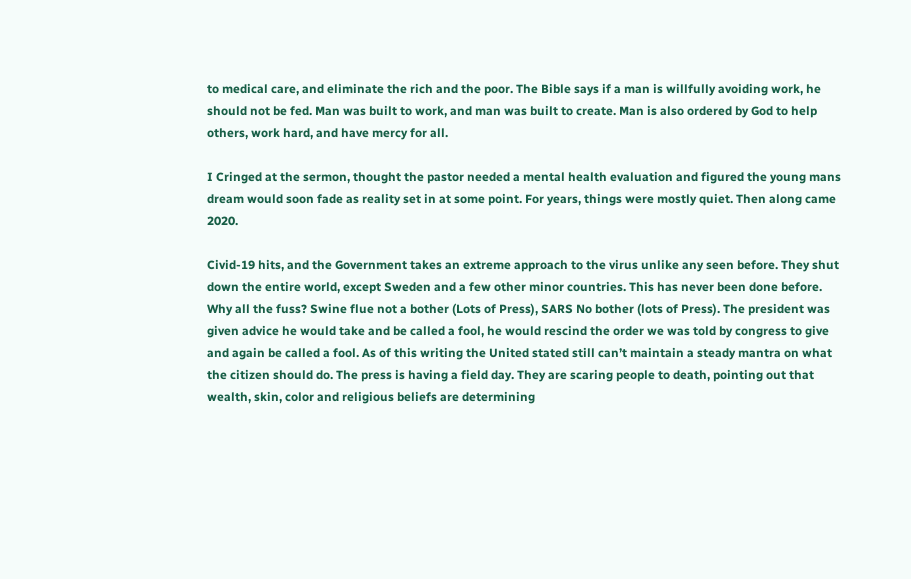to medical care, and eliminate the rich and the poor. The Bible says if a man is willfully avoiding work, he should not be fed. Man was built to work, and man was built to create. Man is also ordered by God to help others, work hard, and have mercy for all.

I Cringed at the sermon, thought the pastor needed a mental health evaluation and figured the young mans dream would soon fade as reality set in at some point. For years, things were mostly quiet. Then along came 2020.

Civid-19 hits, and the Government takes an extreme approach to the virus unlike any seen before. They shut down the entire world, except Sweden and a few other minor countries. This has never been done before. Why all the fuss? Swine flue not a bother (Lots of Press), SARS No bother (lots of Press). The president was given advice he would take and be called a fool, he would rescind the order we was told by congress to give and again be called a fool. As of this writing the United stated still can’t maintain a steady mantra on what the citizen should do. The press is having a field day. They are scaring people to death, pointing out that wealth, skin, color and religious beliefs are determining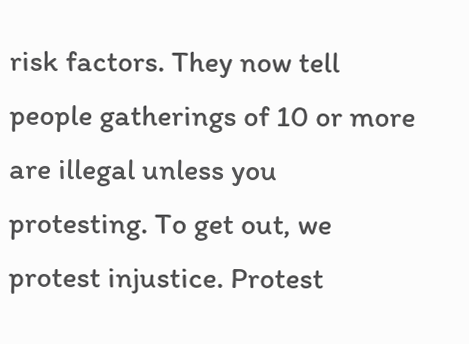risk factors. They now tell people gatherings of 10 or more are illegal unless you protesting. To get out, we protest injustice. Protest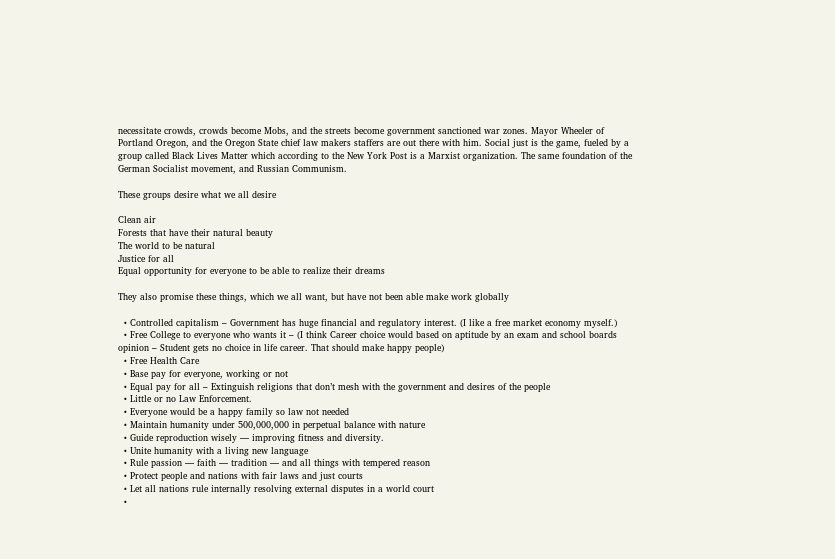necessitate crowds, crowds become Mobs, and the streets become government sanctioned war zones. Mayor Wheeler of Portland Oregon, and the Oregon State chief law makers staffers are out there with him. Social just is the game, fueled by a group called Black Lives Matter which according to the New York Post is a Marxist organization. The same foundation of the German Socialist movement, and Russian Communism.

These groups desire what we all desire

Clean air
Forests that have their natural beauty
The world to be natural
Justice for all
Equal opportunity for everyone to be able to realize their dreams

They also promise these things, which we all want, but have not been able make work globally

  • Controlled capitalism – Government has huge financial and regulatory interest. (I like a free market economy myself.)
  • Free College to everyone who wants it – (I think Career choice would based on aptitude by an exam and school boards opinion – Student gets no choice in life career. That should make happy people)
  • Free Health Care
  • Base pay for everyone, working or not
  • Equal pay for all – Extinguish religions that don’t mesh with the government and desires of the people
  • Little or no Law Enforcement.
  • Everyone would be a happy family so law not needed
  • Maintain humanity under 500,000,000 in perpetual balance with nature
  • Guide reproduction wisely — improving fitness and diversity.
  • Unite humanity with a living new language
  • Rule passion — faith — tradition — and all things with tempered reason
  • Protect people and nations with fair laws and just courts
  • Let all nations rule internally resolving external disputes in a world court
  •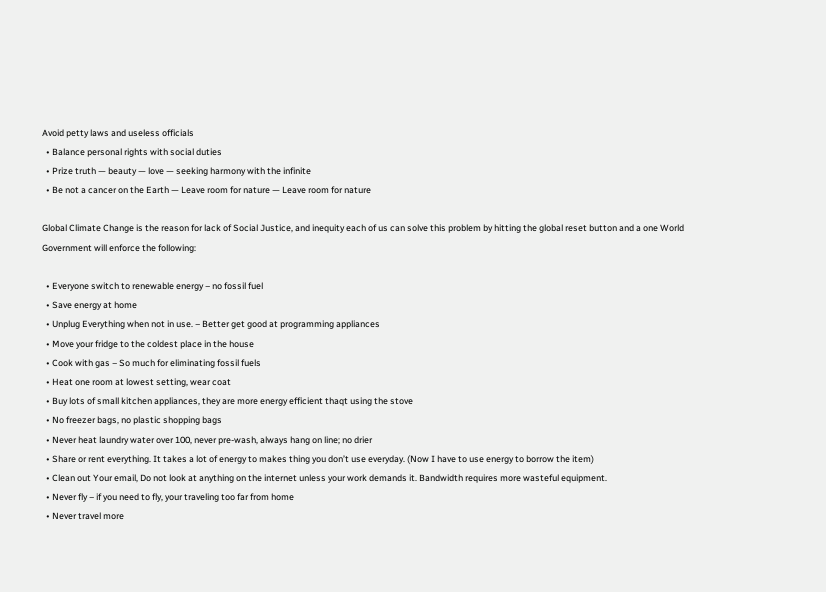Avoid petty laws and useless officials
  • Balance personal rights with social duties
  • Prize truth — beauty — love — seeking harmony with the infinite
  • Be not a cancer on the Earth — Leave room for nature — Leave room for nature

Global Climate Change is the reason for lack of Social Justice, and inequity each of us can solve this problem by hitting the global reset button and a one World Government will enforce the following:

  • Everyone switch to renewable energy – no fossil fuel
  • Save energy at home
  • Unplug Everything when not in use. – Better get good at programming appliances
  • Move your fridge to the coldest place in the house
  • Cook with gas – So much for eliminating fossil fuels
  • Heat one room at lowest setting, wear coat
  • Buy lots of small kitchen appliances, they are more energy efficient thaqt using the stove
  • No freezer bags, no plastic shopping bags
  • Never heat laundry water over 100, never pre-wash, always hang on line; no drier
  • Share or rent everything. It takes a lot of energy to makes thing you don’t use everyday. (Now I have to use energy to borrow the item)
  • Clean out Your email, Do not look at anything on the internet unless your work demands it. Bandwidth requires more wasteful equipment.
  • Never fly – if you need to fly, your traveling too far from home
  • Never travel more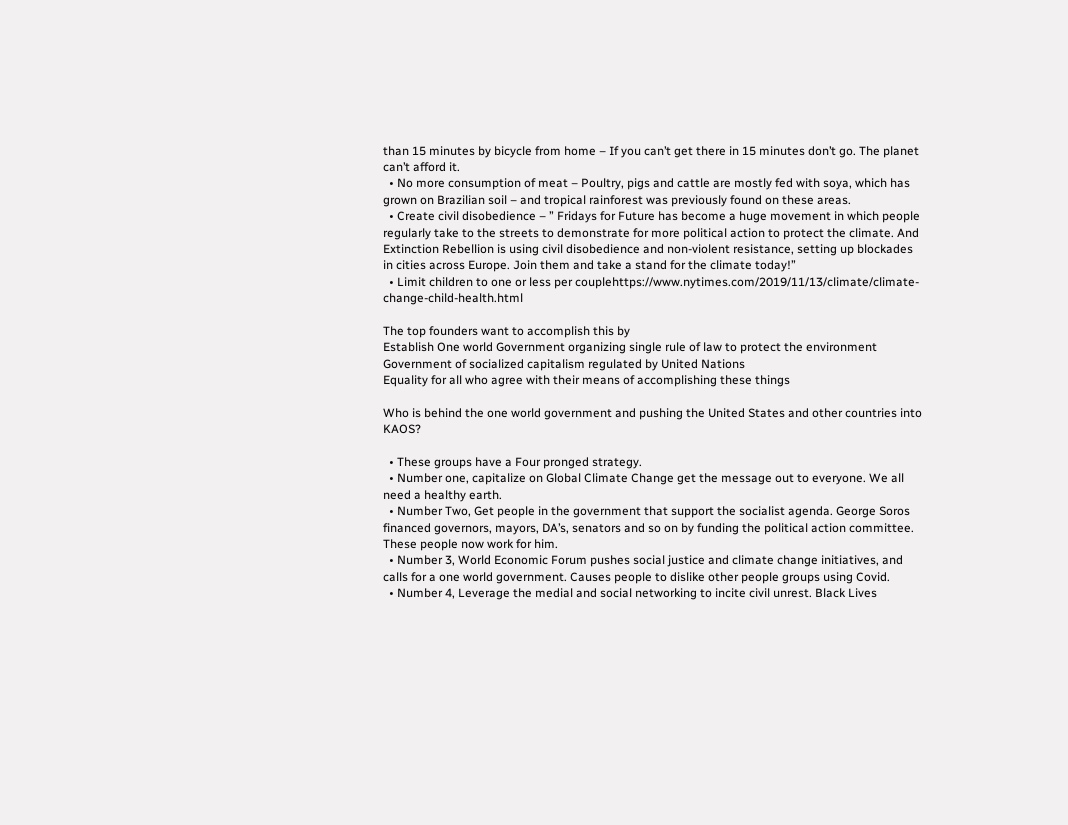than 15 minutes by bicycle from home – If you can’t get there in 15 minutes don’t go. The planet can’t afford it.
  • No more consumption of meat – Poultry, pigs and cattle are mostly fed with soya, which has grown on Brazilian soil – and tropical rainforest was previously found on these areas.
  • Create civil disobedience – ” Fridays for Future has become a huge movement in which people regularly take to the streets to demonstrate for more political action to protect the climate. And Extinction Rebellion is using civil disobedience and non-violent resistance, setting up blockades in cities across Europe. Join them and take a stand for the climate today!”
  • Limit children to one or less per couplehttps://www.nytimes.com/2019/11/13/climate/climate-change-child-health.html

The top founders want to accomplish this by
Establish One world Government organizing single rule of law to protect the environment
Government of socialized capitalism regulated by United Nations
Equality for all who agree with their means of accomplishing these things

Who is behind the one world government and pushing the United States and other countries into KAOS?

  • These groups have a Four pronged strategy.
  • Number one, capitalize on Global Climate Change get the message out to everyone. We all need a healthy earth.
  • Number Two, Get people in the government that support the socialist agenda. George Soros financed governors, mayors, DA’s, senators and so on by funding the political action committee. These people now work for him.
  • Number 3, World Economic Forum pushes social justice and climate change initiatives, and calls for a one world government. Causes people to dislike other people groups using Covid.
  • Number 4, Leverage the medial and social networking to incite civil unrest. Black Lives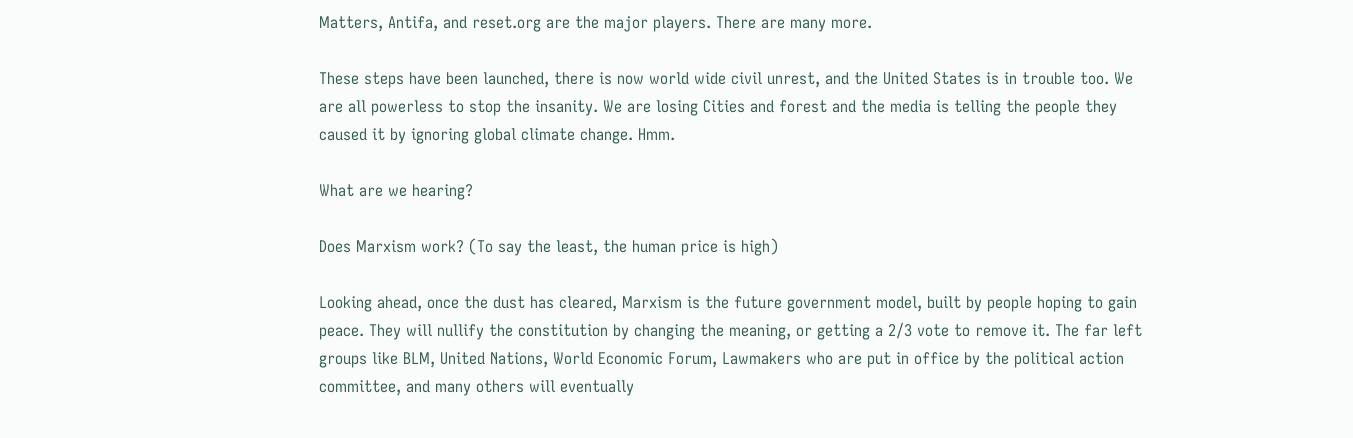Matters, Antifa, and reset.org are the major players. There are many more.

These steps have been launched, there is now world wide civil unrest, and the United States is in trouble too. We are all powerless to stop the insanity. We are losing Cities and forest and the media is telling the people they caused it by ignoring global climate change. Hmm.

What are we hearing?

Does Marxism work? (To say the least, the human price is high)

Looking ahead, once the dust has cleared, Marxism is the future government model, built by people hoping to gain peace. They will nullify the constitution by changing the meaning, or getting a 2/3 vote to remove it. The far left groups like BLM, United Nations, World Economic Forum, Lawmakers who are put in office by the political action committee, and many others will eventually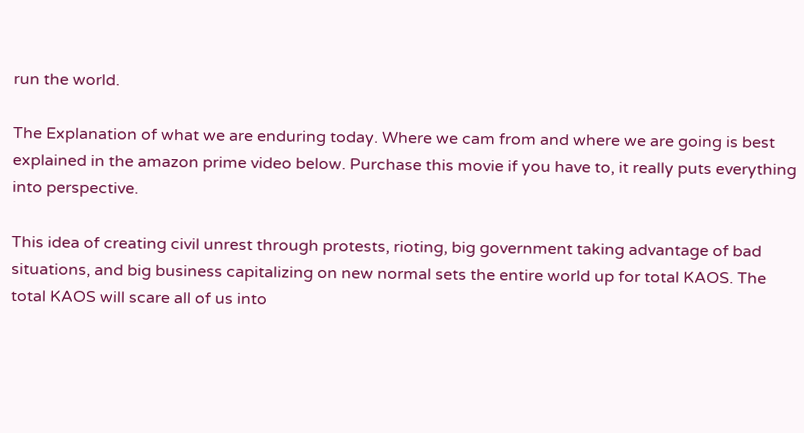run the world.

The Explanation of what we are enduring today. Where we cam from and where we are going is best explained in the amazon prime video below. Purchase this movie if you have to, it really puts everything into perspective.

This idea of creating civil unrest through protests, rioting, big government taking advantage of bad situations, and big business capitalizing on new normal sets the entire world up for total KAOS. The total KAOS will scare all of us into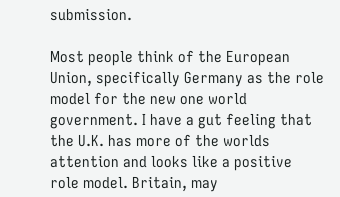submission.

Most people think of the European Union, specifically Germany as the role model for the new one world government. I have a gut feeling that the U.K. has more of the worlds attention and looks like a positive role model. Britain, may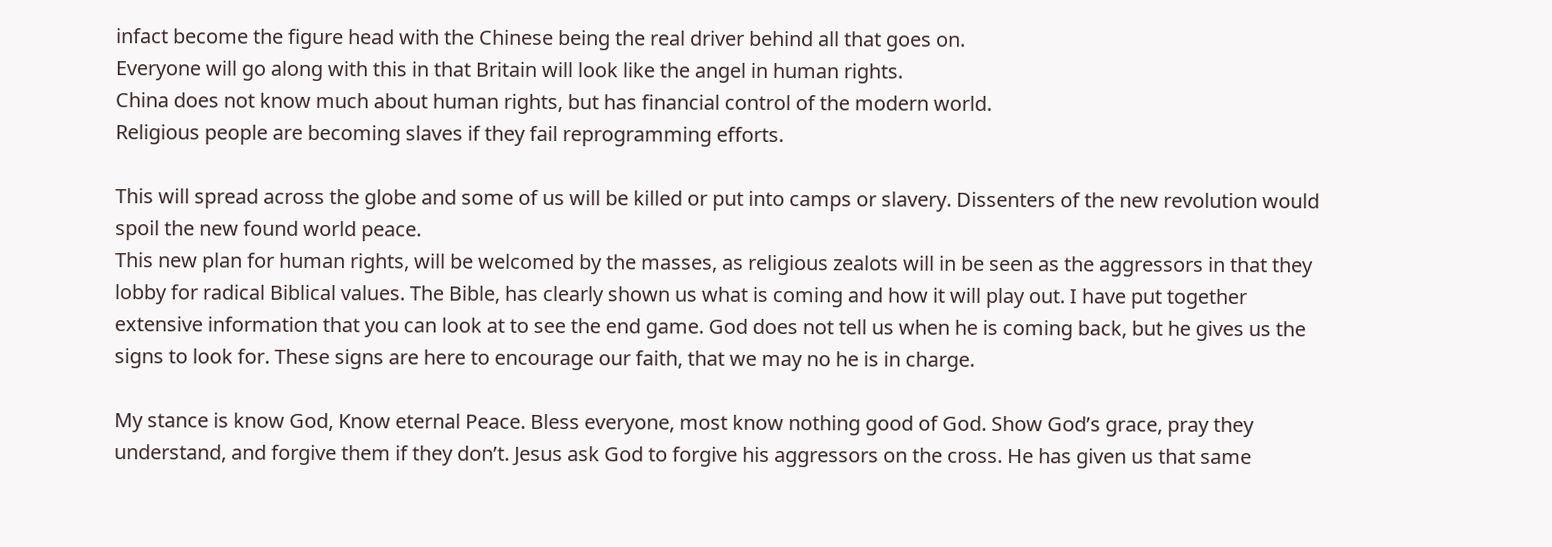infact become the figure head with the Chinese being the real driver behind all that goes on.
Everyone will go along with this in that Britain will look like the angel in human rights.
China does not know much about human rights, but has financial control of the modern world.
Religious people are becoming slaves if they fail reprogramming efforts.

This will spread across the globe and some of us will be killed or put into camps or slavery. Dissenters of the new revolution would spoil the new found world peace.
This new plan for human rights, will be welcomed by the masses, as religious zealots will in be seen as the aggressors in that they lobby for radical Biblical values. The Bible, has clearly shown us what is coming and how it will play out. I have put together extensive information that you can look at to see the end game. God does not tell us when he is coming back, but he gives us the signs to look for. These signs are here to encourage our faith, that we may no he is in charge.

My stance is know God, Know eternal Peace. Bless everyone, most know nothing good of God. Show God’s grace, pray they understand, and forgive them if they don’t. Jesus ask God to forgive his aggressors on the cross. He has given us that same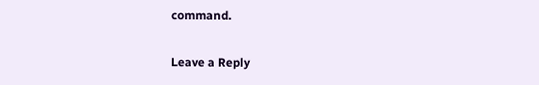command.

Leave a Reply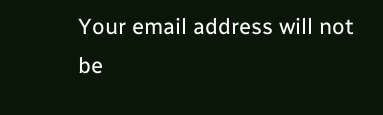Your email address will not be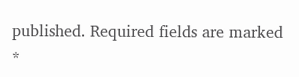published. Required fields are marked *